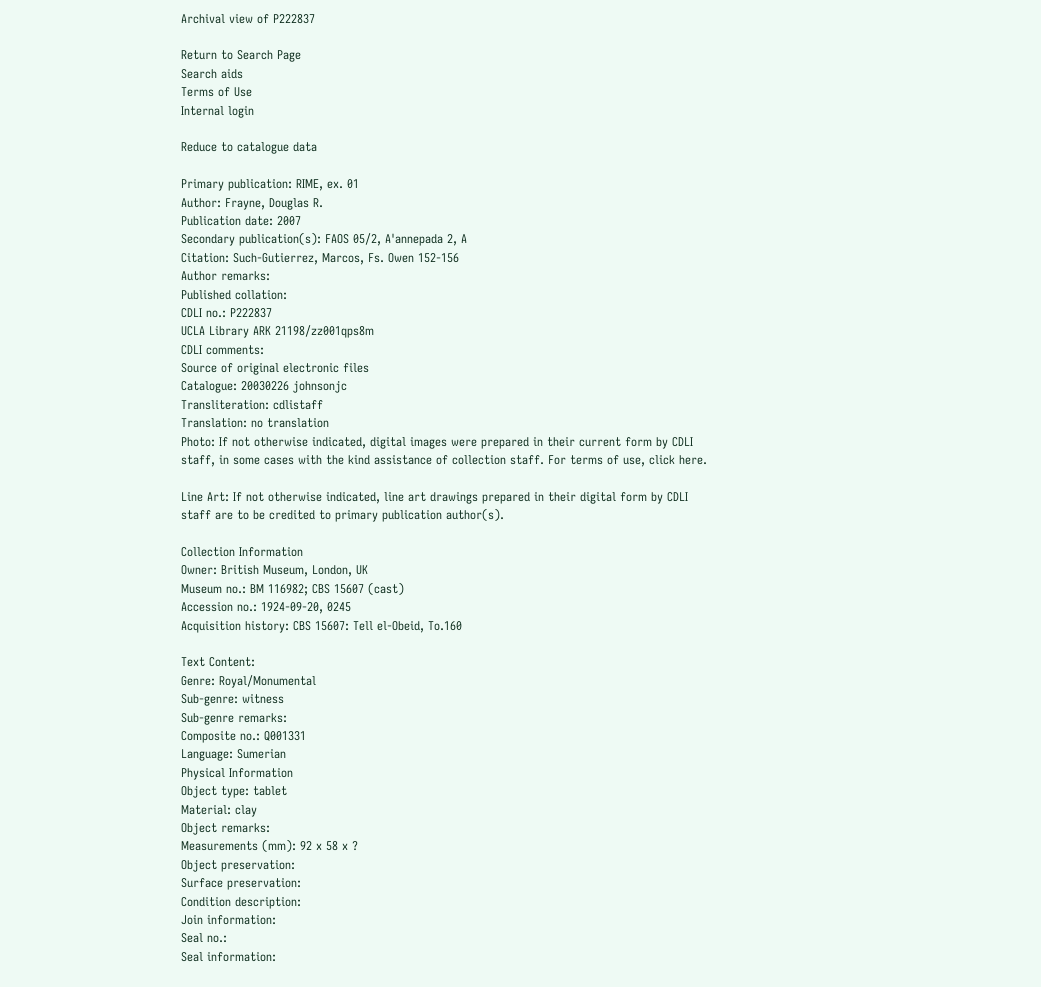Archival view of P222837

Return to Search Page
Search aids
Terms of Use
Internal login

Reduce to catalogue data

Primary publication: RIME, ex. 01
Author: Frayne, Douglas R.
Publication date: 2007
Secondary publication(s): FAOS 05/2, A'annepada 2, A
Citation: Such-Gutierrez, Marcos, Fs. Owen 152-156
Author remarks:
Published collation:
CDLI no.: P222837
UCLA Library ARK 21198/zz001qps8m
CDLI comments:
Source of original electronic files
Catalogue: 20030226 johnsonjc
Transliteration: cdlistaff
Translation: no translation
Photo: If not otherwise indicated, digital images were prepared in their current form by CDLI staff, in some cases with the kind assistance of collection staff. For terms of use, click here.

Line Art: If not otherwise indicated, line art drawings prepared in their digital form by CDLI staff are to be credited to primary publication author(s).

Collection Information
Owner: British Museum, London, UK
Museum no.: BM 116982; CBS 15607 (cast)
Accession no.: 1924-09-20, 0245
Acquisition history: CBS 15607: Tell el-Obeid, To.160

Text Content:
Genre: Royal/Monumental
Sub-genre: witness
Sub-genre remarks:
Composite no.: Q001331
Language: Sumerian
Physical Information
Object type: tablet
Material: clay
Object remarks:
Measurements (mm): 92 x 58 x ?
Object preservation:
Surface preservation:
Condition description:
Join information:
Seal no.:
Seal information: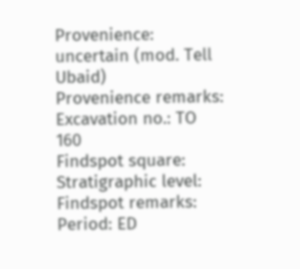Provenience: uncertain (mod. Tell Ubaid)
Provenience remarks:
Excavation no.: TO 160
Findspot square:
Stratigraphic level:
Findspot remarks:
Period: ED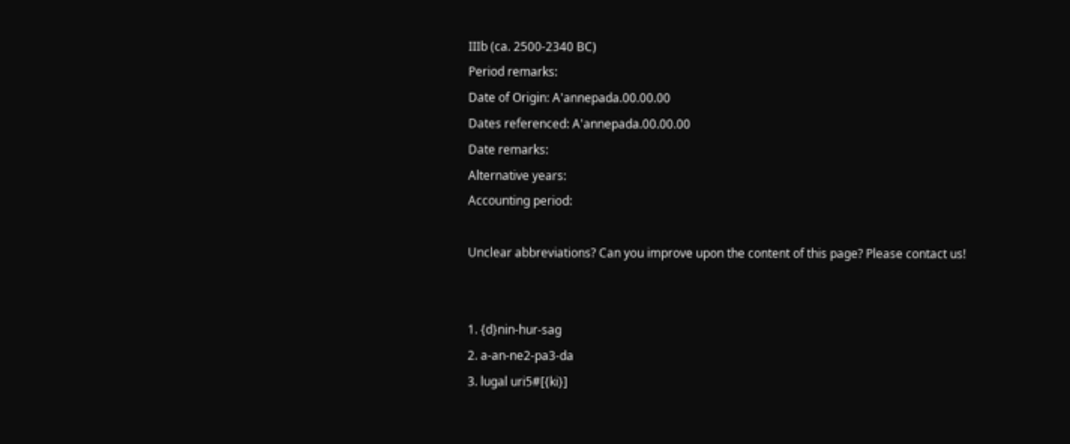IIIb (ca. 2500-2340 BC)
Period remarks:
Date of Origin: A'annepada.00.00.00
Dates referenced: A'annepada.00.00.00
Date remarks:
Alternative years:
Accounting period:

Unclear abbreviations? Can you improve upon the content of this page? Please contact us!


1. {d}nin-hur-sag
2. a-an-ne2-pa3-da
3. lugal uri5#[{ki}]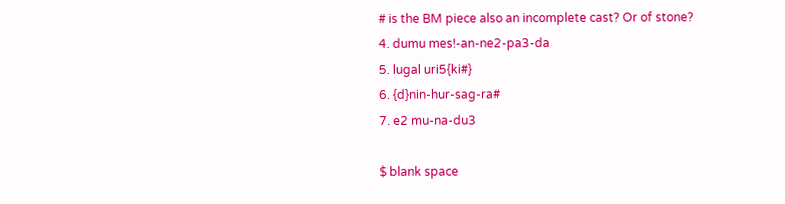# is the BM piece also an incomplete cast? Or of stone?
4. dumu mes!-an-ne2-pa3-da
5. lugal uri5{ki#}
6. {d}nin-hur-sag-ra#
7. e2 mu-na-du3

$ blank space